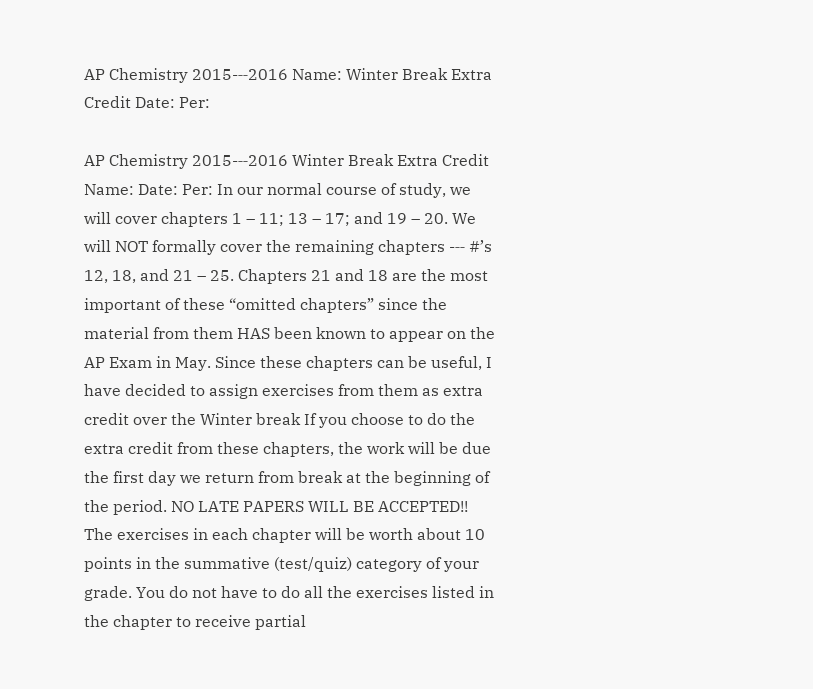AP Chemistry 2015-‐‑2016 Name: Winter Break Extra Credit Date: Per:

AP Chemistry 2015-‐‑2016 Winter Break Extra Credit Name: Date: Per: In our normal course of study, we will cover chapters 1 – 11; 13 – 17; and 19 – 20. We will NOT formally cover the remaining chapters -‐‑ #’s 12, 18, and 21 – 25. Chapters 21 and 18 are the most important of these “omitted chapters” since the material from them HAS been known to appear on the AP Exam in May. Since these chapters can be useful, I have decided to assign exercises from them as extra credit over the Winter break If you choose to do the extra credit from these chapters, the work will be due the first day we return from break at the beginning of the period. NO LATE PAPERS WILL BE ACCEPTED!! The exercises in each chapter will be worth about 10 points in the summative (test/quiz) category of your grade. You do not have to do all the exercises listed in the chapter to receive partial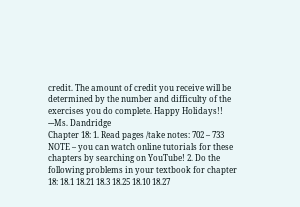credit. The amount of credit you receive will be determined by the number and difficulty of the exercises you do complete. Happy Holidays!! -‐‑Ms. Dandridge
Chapter 18: 1. Read pages /take notes: 702 – 733 NOTE – you can watch online tutorials for these chapters by searching on YouTube! 2. Do the following problems in your textbook for chapter 18: 18.1 18.21 18.3 18.25 18.10 18.27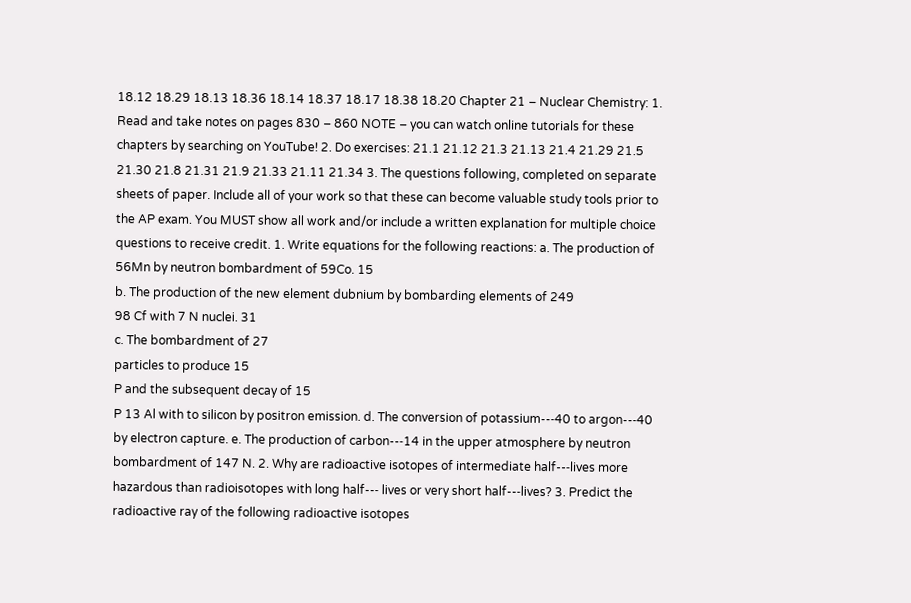18.12 18.29 18.13 18.36 18.14 18.37 18.17 18.38 18.20 Chapter 21 – Nuclear Chemistry: 1. Read and take notes on pages 830 – 860 NOTE – you can watch online tutorials for these chapters by searching on YouTube! 2. Do exercises: 21.1 21.12 21.3 21.13 21.4 21.29 21.5 21.30 21.8 21.31 21.9 21.33 21.11 21.34 3. The questions following, completed on separate sheets of paper. Include all of your work so that these can become valuable study tools prior to the AP exam. You MUST show all work and/or include a written explanation for multiple choice questions to receive credit. 1. Write equations for the following reactions: a. The production of 56Mn by neutron bombardment of 59Co. 15
b. The production of the new element dubnium by bombarding elements of 249
98 Cf with 7 N nuclei. 31
c. The bombardment of 27
particles to produce 15
P and the subsequent decay of 15
P 13 Al with to silicon by positron emission. d. The conversion of potassium-‐‑40 to argon-‐‑40 by electron capture. e. The production of carbon-‐‑14 in the upper atmosphere by neutron bombardment of 147 N. 2. Why are radioactive isotopes of intermediate half-‐‑lives more hazardous than radioisotopes with long half-‐‑ lives or very short half-‐‑lives? 3. Predict the radioactive ray of the following radioactive isotopes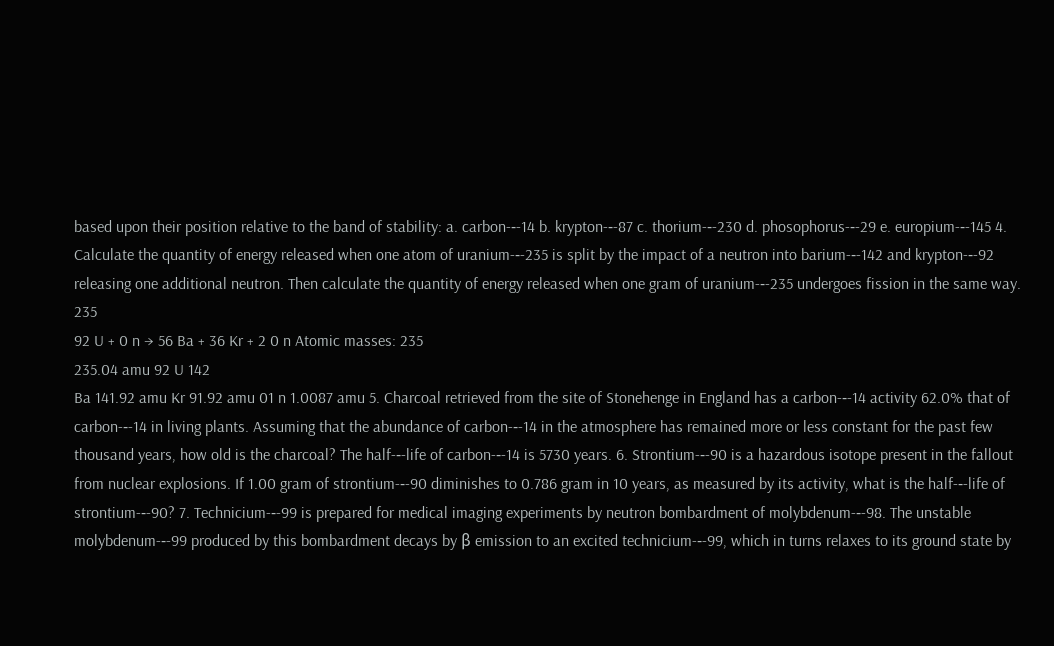based upon their position relative to the band of stability: a. carbon-‐‑14 b. krypton-‐‑87 c. thorium-‐‑230 d. phosophorus-‐‑29 e. europium-‐‑145 4. Calculate the quantity of energy released when one atom of uranium-‐‑235 is split by the impact of a neutron into barium-‐‑142 and krypton-‐‑92 releasing one additional neutron. Then calculate the quantity of energy released when one gram of uranium-‐‑235 undergoes fission in the same way. 235
92 U + 0 n → 56 Ba + 36 Kr + 2 0 n Atomic masses: 235
235.04 amu 92 U 142
Ba 141.92 amu Kr 91.92 amu 01 n 1.0087 amu 5. Charcoal retrieved from the site of Stonehenge in England has a carbon-‐‑14 activity 62.0% that of carbon-‐‑14 in living plants. Assuming that the abundance of carbon-‐‑14 in the atmosphere has remained more or less constant for the past few thousand years, how old is the charcoal? The half-‐‑life of carbon-‐‑14 is 5730 years. 6. Strontium-‐‑90 is a hazardous isotope present in the fallout from nuclear explosions. If 1.00 gram of strontium-‐‑90 diminishes to 0.786 gram in 10 years, as measured by its activity, what is the half-‐‑life of strontium-‐‑90? 7. Technicium-‐‑99 is prepared for medical imaging experiments by neutron bombardment of molybdenum-‐‑98. The unstable molybdenum-‐‑99 produced by this bombardment decays by β emission to an excited technicium-‐‑99, which in turns relaxes to its ground state by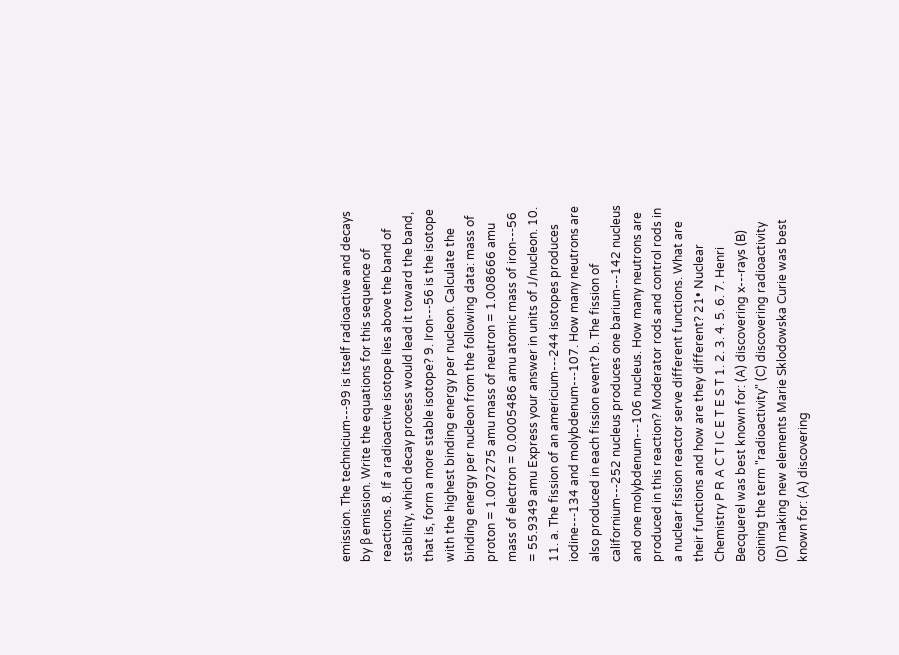emission. The technicium-‐‑99 is itself radioactive and decays by β emission. Write the equations for this sequence of reactions. 8. If a radioactive isotope lies above the band of stability, which decay process would lead it toward the band, that is, form a more stable isotope? 9. Iron-‐‑56 is the isotope with the highest binding energy per nucleon. Calculate the binding energy per nucleon from the following data: mass of proton = 1.007275 amu mass of neutron = 1.008666 amu mass of electron = 0.0005486 amu atomic mass of iron-‐‑56 = 55.9349 amu Express your answer in units of J/nucleon. 10. 11. a. The fission of an americium-‐‑244 isotopes produces iodine-‐‑134 and molybdenum-‐‑107. How many neutrons are also produced in each fission event? b. The fission of californium-‐‑252 nucleus produces one barium-‐‑142 nucleus and one molybdenum-‐‑106 nucleus. How many neutrons are produced in this reaction? Moderator rods and control rods in a nuclear fission reactor serve different functions. What are their functions and how are they different? 21• Nuclear Chemistry P R A C T I C E T E S T 1. 2. 3. 4. 5. 6. 7. Henri Becquerel was best known for: (A) discovering x-‐‑rays (B) coining the term "radioactivity" (C) discovering radioactivity (D) making new elements Marie Sklodowska Curie was best known for: (A) discovering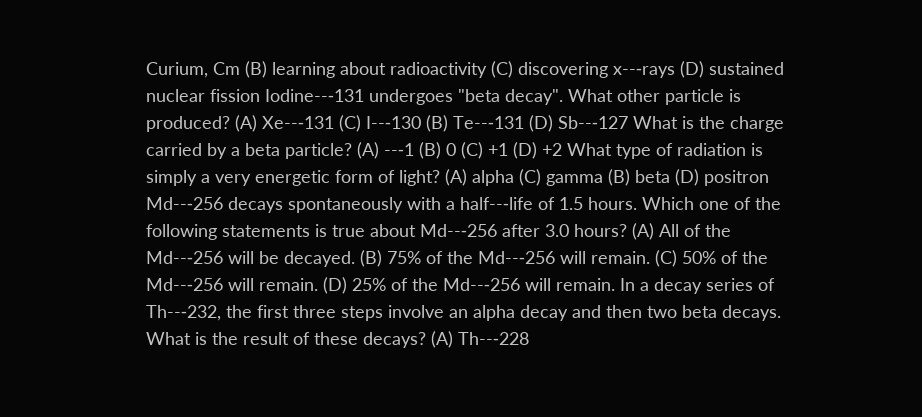Curium, Cm (B) learning about radioactivity (C) discovering x-‐‑rays (D) sustained nuclear fission Iodine-‐‑131 undergoes "beta decay". What other particle is produced? (A) Xe-‐‑131 (C) I-‐‑130 (B) Te-‐‑131 (D) Sb-‐‑127 What is the charge carried by a beta particle? (A) -‐‑1 (B) 0 (C) +1 (D) +2 What type of radiation is simply a very energetic form of light? (A) alpha (C) gamma (B) beta (D) positron Md-‐‑256 decays spontaneously with a half-‐‑life of 1.5 hours. Which one of the following statements is true about Md-‐‑256 after 3.0 hours? (A) All of the Md-‐‑256 will be decayed. (B) 75% of the Md-‐‑256 will remain. (C) 50% of the Md-‐‑256 will remain. (D) 25% of the Md-‐‑256 will remain. In a decay series of Th-‐‑232, the first three steps involve an alpha decay and then two beta decays. What is the result of these decays? (A) Th-‐‑228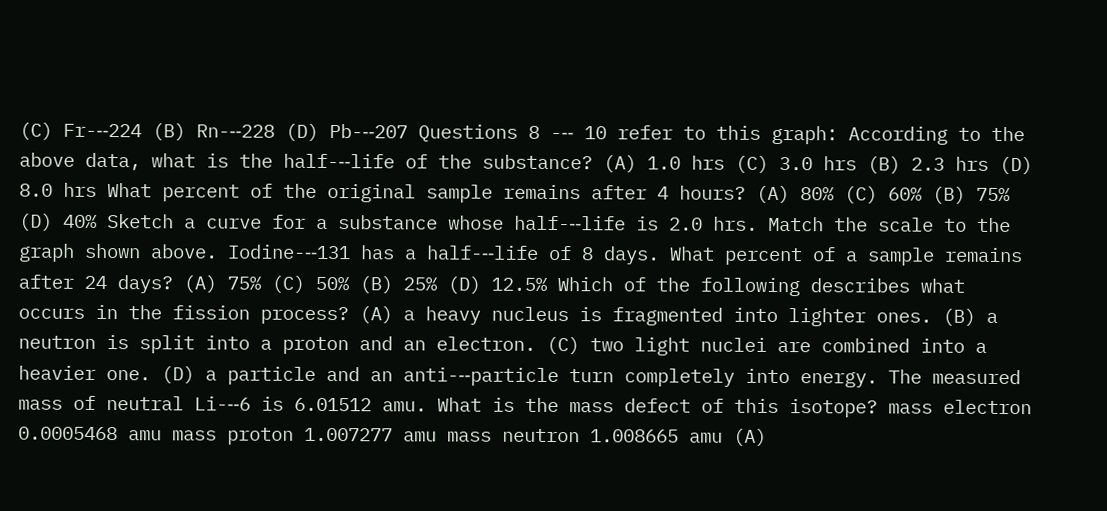(C) Fr-‐‑224 (B) Rn-‐‑228 (D) Pb-‐‑207 Questions 8 -‐‑ 10 refer to this graph: According to the above data, what is the half-‐‑life of the substance? (A) 1.0 hrs (C) 3.0 hrs (B) 2.3 hrs (D) 8.0 hrs What percent of the original sample remains after 4 hours? (A) 80% (C) 60% (B) 75% (D) 40% Sketch a curve for a substance whose half-‐‑life is 2.0 hrs. Match the scale to the graph shown above. Iodine-‐‑131 has a half-‐‑life of 8 days. What percent of a sample remains after 24 days? (A) 75% (C) 50% (B) 25% (D) 12.5% Which of the following describes what occurs in the fission process? (A) a heavy nucleus is fragmented into lighter ones. (B) a neutron is split into a proton and an electron. (C) two light nuclei are combined into a heavier one. (D) a particle and an anti-‐‑particle turn completely into energy. The measured mass of neutral Li-‐‑6 is 6.01512 amu. What is the mass defect of this isotope? mass electron 0.0005468 amu mass proton 1.007277 amu mass neutron 1.008665 amu (A)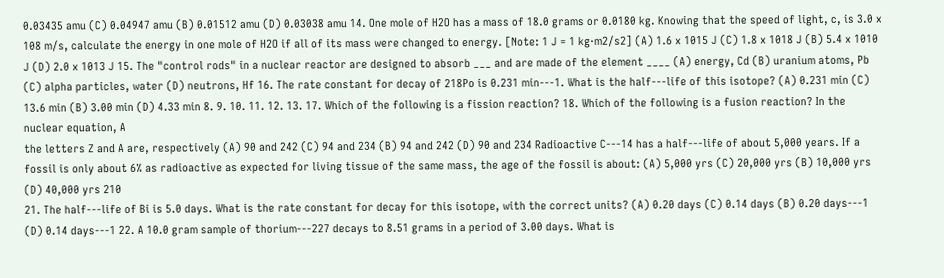0.03435 amu (C) 0.04947 amu (B) 0.01512 amu (D) 0.03038 amu 14. One mole of H2O has a mass of 18.0 grams or 0.0180 kg. Knowing that the speed of light, c, is 3.0 x 108 m/s, calculate the energy in one mole of H2O if all of its mass were changed to energy. [Note: 1 J = 1 kg·m2/s2] (A) 1.6 x 1015 J (C) 1.8 x 1018 J (B) 5.4 x 1010 J (D) 2.0 x 1013 J 15. The "control rods" in a nuclear reactor are designed to absorb ___ and are made of the element ____ (A) energy, Cd (B) uranium atoms, Pb (C) alpha particles, water (D) neutrons, Hf 16. The rate constant for decay of 218Po is 0.231 min-‐‑1. What is the half-‐‑life of this isotope? (A) 0.231 min (C) 13.6 min (B) 3.00 min (D) 4.33 min 8. 9. 10. 11. 12. 13. 17. Which of the following is a fission reaction? 18. Which of the following is a fusion reaction? In the nuclear equation, A
the letters Z and A are, respectively (A) 90 and 242 (C) 94 and 234 (B) 94 and 242 (D) 90 and 234 Radioactive C-‐‑14 has a half-‐‑life of about 5,000 years. If a fossil is only about 6% as radioactive as expected for living tissue of the same mass, the age of the fossil is about: (A) 5,000 yrs (C) 20,000 yrs (B) 10,000 yrs (D) 40,000 yrs 210
21. The half-‐‑life of Bi is 5.0 days. What is the rate constant for decay for this isotope, with the correct units? (A) 0.20 days (C) 0.14 days (B) 0.20 days-‐‑1 (D) 0.14 days-‐‑1 22. A 10.0 gram sample of thorium-‐‑227 decays to 8.51 grams in a period of 3.00 days. What is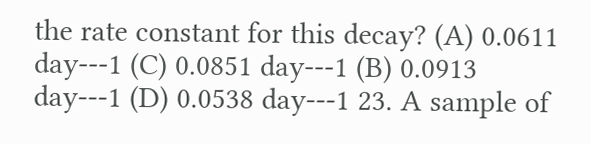the rate constant for this decay? (A) 0.0611 day-‐‑1 (C) 0.0851 day-‐‑1 (B) 0.0913 day-‐‑1 (D) 0.0538 day-‐‑1 23. A sample of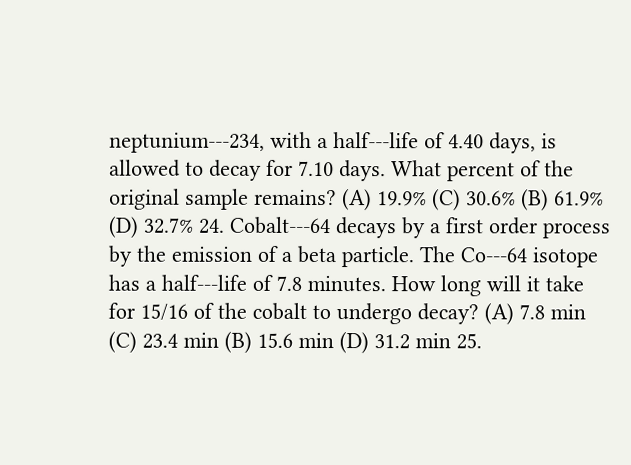neptunium-‐‑234, with a half-‐‑life of 4.40 days, is allowed to decay for 7.10 days. What percent of the original sample remains? (A) 19.9% (C) 30.6% (B) 61.9% (D) 32.7% 24. Cobalt-‐‑64 decays by a first order process by the emission of a beta particle. The Co-‐‑64 isotope has a half-‐‑life of 7.8 minutes. How long will it take for 15/16 of the cobalt to undergo decay? (A) 7.8 min (C) 23.4 min (B) 15.6 min (D) 31.2 min 25.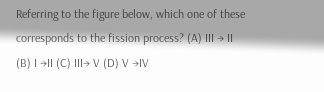Referring to the figure below, which one of these corresponds to the fission process? (A) III → II (B) I →II (C) III→ V (D) V →IV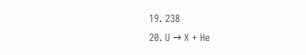19. 238
20. U → X + He